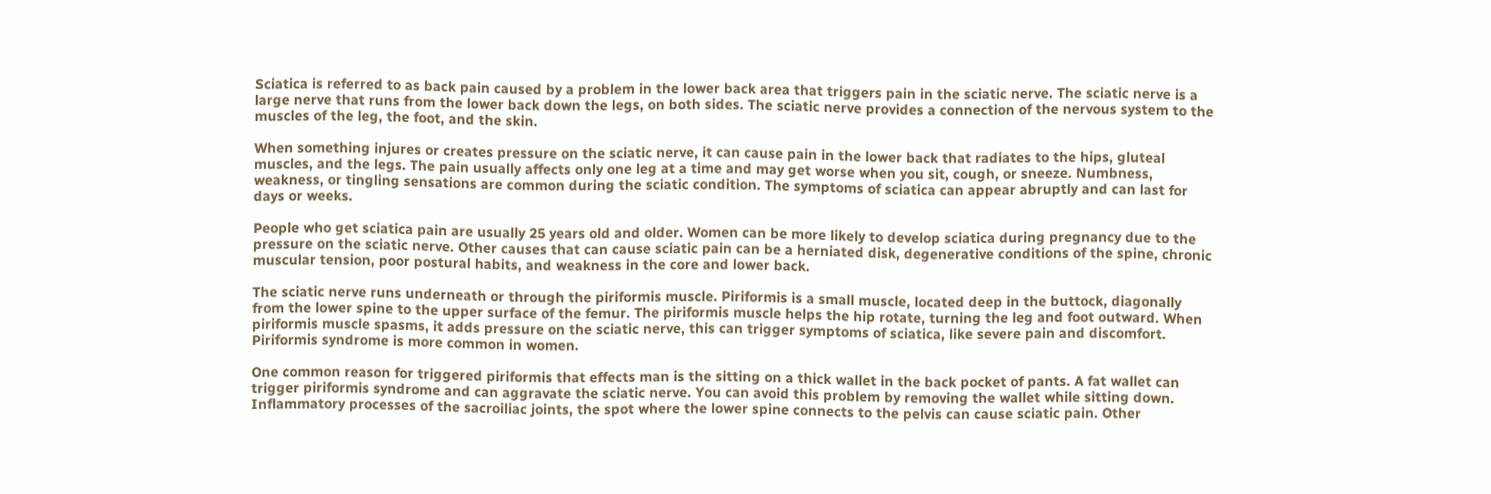Sciatica is referred to as back pain caused by a problem in the lower back area that triggers pain in the sciatic nerve. The sciatic nerve is a large nerve that runs from the lower back down the legs, on both sides. The sciatic nerve provides a connection of the nervous system to the muscles of the leg, the foot, and the skin.

When something injures or creates pressure on the sciatic nerve, it can cause pain in the lower back that radiates to the hips, gluteal muscles, and the legs. The pain usually affects only one leg at a time and may get worse when you sit, cough, or sneeze. Numbness, weakness, or tingling sensations are common during the sciatic condition. The symptoms of sciatica can appear abruptly and can last for days or weeks.

People who get sciatica pain are usually 25 years old and older. Women can be more likely to develop sciatica during pregnancy due to the pressure on the sciatic nerve. Other causes that can cause sciatic pain can be a herniated disk, degenerative conditions of the spine, chronic muscular tension, poor postural habits, and weakness in the core and lower back.

The sciatic nerve runs underneath or through the piriformis muscle. Piriformis is a small muscle, located deep in the buttock, diagonally from the lower spine to the upper surface of the femur. The piriformis muscle helps the hip rotate, turning the leg and foot outward. When piriformis muscle spasms, it adds pressure on the sciatic nerve, this can trigger symptoms of sciatica, like severe pain and discomfort. Piriformis syndrome is more common in women.

One common reason for triggered piriformis that effects man is the sitting on a thick wallet in the back pocket of pants. A fat wallet can trigger piriformis syndrome and can aggravate the sciatic nerve. You can avoid this problem by removing the wallet while sitting down.
Inflammatory processes of the sacroiliac joints, the spot where the lower spine connects to the pelvis can cause sciatic pain. Other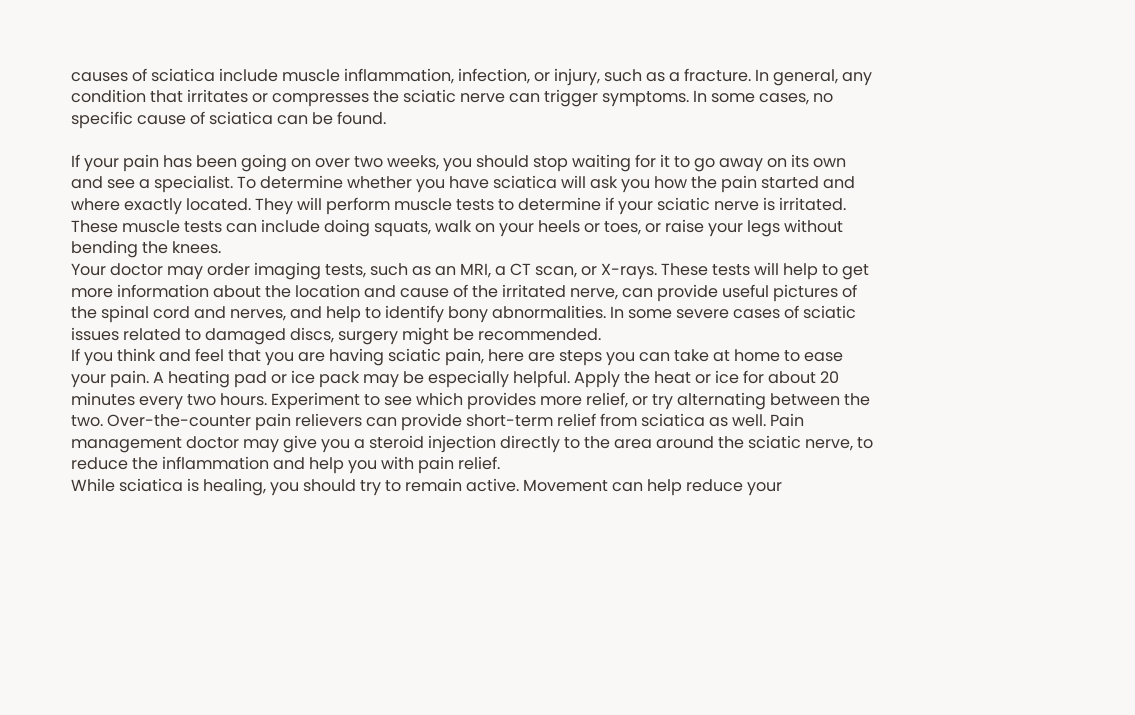causes of sciatica include muscle inflammation, infection, or injury, such as a fracture. In general, any condition that irritates or compresses the sciatic nerve can trigger symptoms. In some cases, no specific cause of sciatica can be found.

If your pain has been going on over two weeks, you should stop waiting for it to go away on its own and see a specialist. To determine whether you have sciatica will ask you how the pain started and where exactly located. They will perform muscle tests to determine if your sciatic nerve is irritated. These muscle tests can include doing squats, walk on your heels or toes, or raise your legs without bending the knees.
Your doctor may order imaging tests, such as an MRI, a CT scan, or X-rays. These tests will help to get more information about the location and cause of the irritated nerve, can provide useful pictures of the spinal cord and nerves, and help to identify bony abnormalities. In some severe cases of sciatic issues related to damaged discs, surgery might be recommended.
If you think and feel that you are having sciatic pain, here are steps you can take at home to ease your pain. A heating pad or ice pack may be especially helpful. Apply the heat or ice for about 20 minutes every two hours. Experiment to see which provides more relief, or try alternating between the two. Over-the-counter pain relievers can provide short-term relief from sciatica as well. Pain management doctor may give you a steroid injection directly to the area around the sciatic nerve, to reduce the inflammation and help you with pain relief.
While sciatica is healing, you should try to remain active. Movement can help reduce your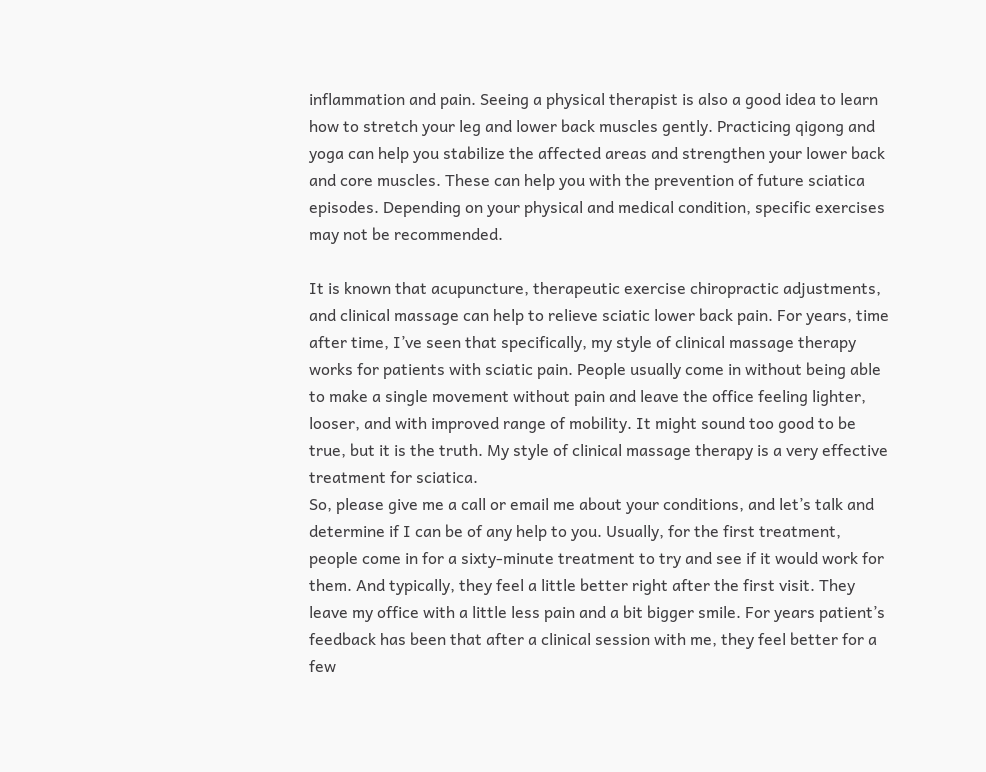inflammation and pain. Seeing a physical therapist is also a good idea to learn how to stretch your leg and lower back muscles gently. Practicing qigong and yoga can help you stabilize the affected areas and strengthen your lower back and core muscles. These can help you with the prevention of future sciatica episodes. Depending on your physical and medical condition, specific exercises may not be recommended.

It is known that acupuncture, therapeutic exercise chiropractic adjustments, and clinical massage can help to relieve sciatic lower back pain. For years, time after time, I’ve seen that specifically, my style of clinical massage therapy works for patients with sciatic pain. People usually come in without being able to make a single movement without pain and leave the office feeling lighter, looser, and with improved range of mobility. It might sound too good to be true, but it is the truth. My style of clinical massage therapy is a very effective treatment for sciatica.
So, please give me a call or email me about your conditions, and let’s talk and determine if I can be of any help to you. Usually, for the first treatment, people come in for a sixty-minute treatment to try and see if it would work for them. And typically, they feel a little better right after the first visit. They leave my office with a little less pain and a bit bigger smile. For years patient’s feedback has been that after a clinical session with me, they feel better for a few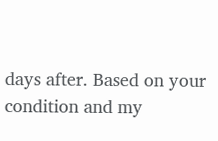days after. Based on your condition and my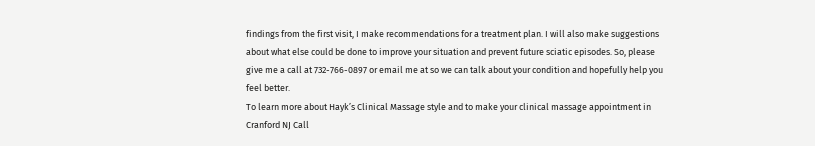findings from the first visit, I make recommendations for a treatment plan. I will also make suggestions about what else could be done to improve your situation and prevent future sciatic episodes. So, please give me a call at 732-766-0897 or email me at so we can talk about your condition and hopefully help you feel better.
To learn more about Hayk’s Clinical Massage style and to make your clinical massage appointment in Cranford NJ Call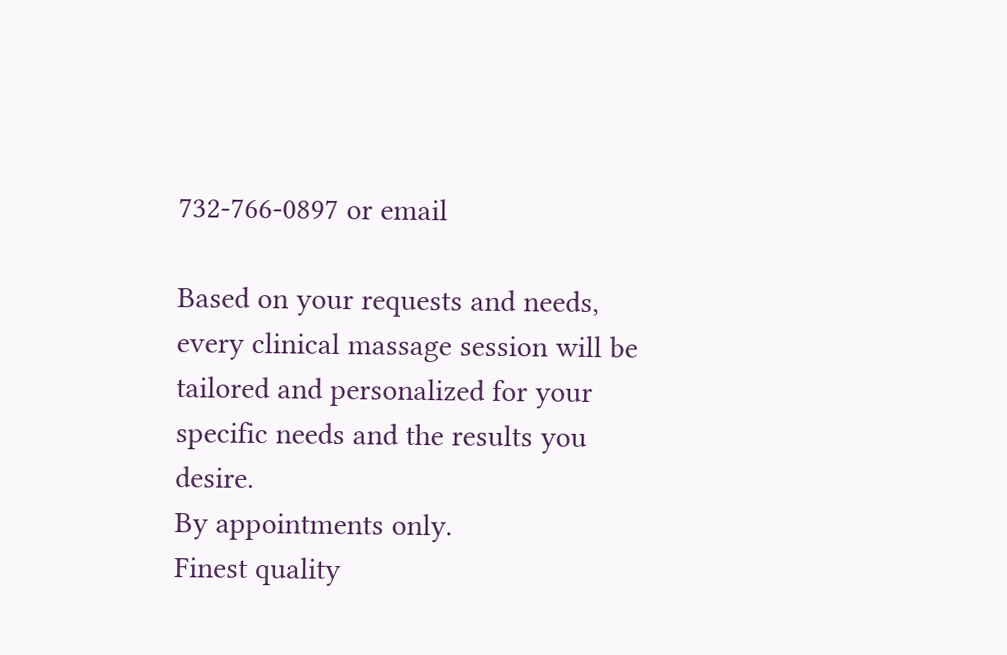732-766-0897 or email

Based on your requests and needs, every clinical massage session will be tailored and personalized for your specific needs and the results you desire.
By appointments only.
Finest quality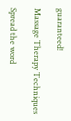guaranteed!

Massage Therapy Techniques

Spread the word